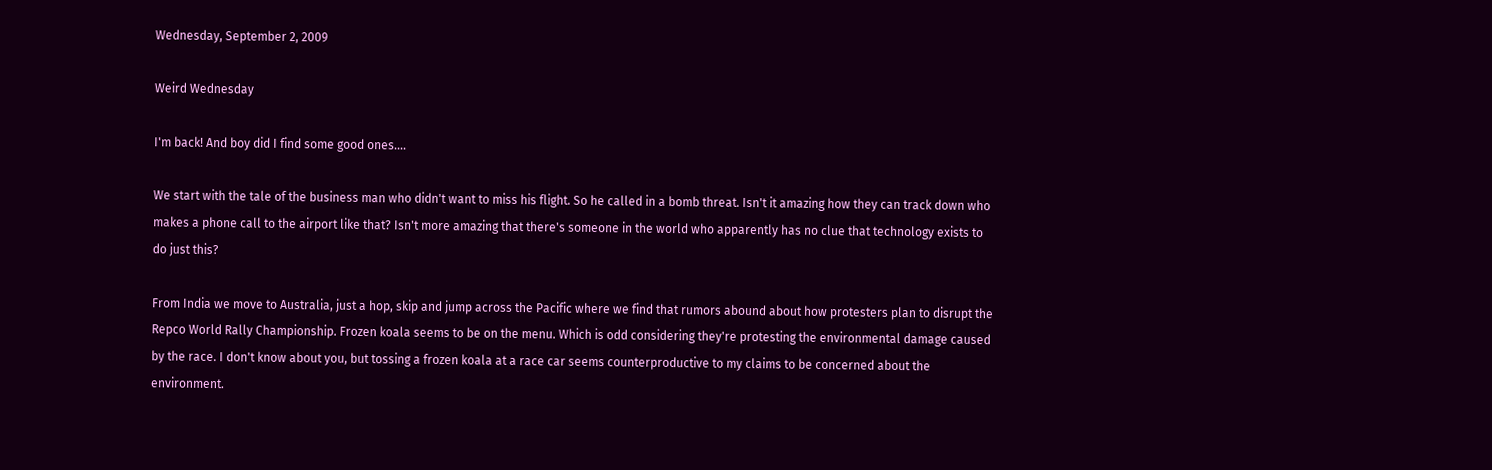Wednesday, September 2, 2009

Weird Wednesday

I'm back! And boy did I find some good ones....

We start with the tale of the business man who didn't want to miss his flight. So he called in a bomb threat. Isn't it amazing how they can track down who makes a phone call to the airport like that? Isn't more amazing that there's someone in the world who apparently has no clue that technology exists to do just this?

From India we move to Australia, just a hop, skip and jump across the Pacific where we find that rumors abound about how protesters plan to disrupt the Repco World Rally Championship. Frozen koala seems to be on the menu. Which is odd considering they're protesting the environmental damage caused by the race. I don't know about you, but tossing a frozen koala at a race car seems counterproductive to my claims to be concerned about the environment.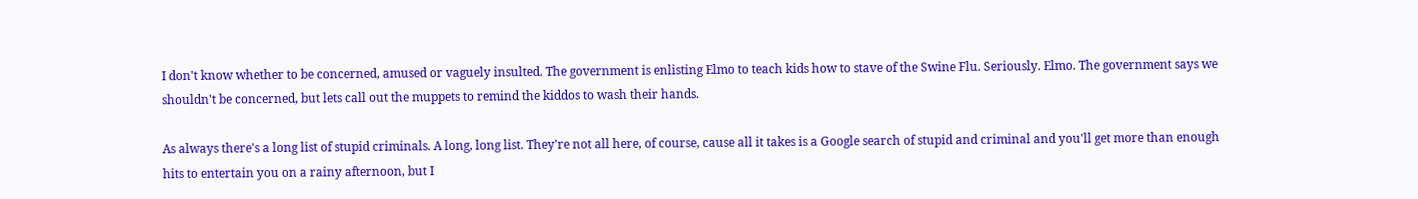I don't know whether to be concerned, amused or vaguely insulted. The government is enlisting Elmo to teach kids how to stave of the Swine Flu. Seriously. Elmo. The government says we shouldn't be concerned, but lets call out the muppets to remind the kiddos to wash their hands.

As always there's a long list of stupid criminals. A long, long list. They're not all here, of course, cause all it takes is a Google search of stupid and criminal and you'll get more than enough hits to entertain you on a rainy afternoon, but I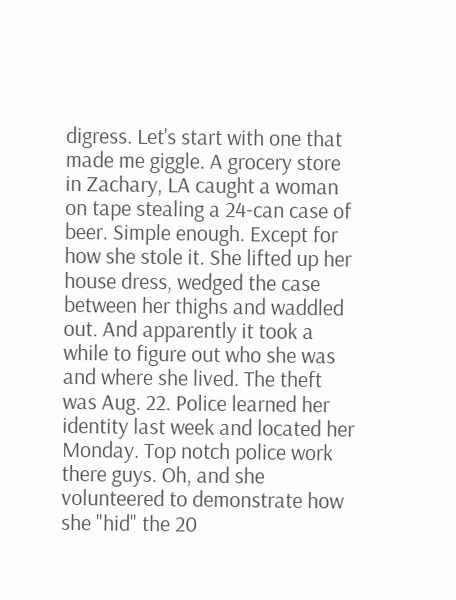digress. Let's start with one that made me giggle. A grocery store in Zachary, LA caught a woman on tape stealing a 24-can case of beer. Simple enough. Except for how she stole it. She lifted up her house dress, wedged the case between her thighs and waddled out. And apparently it took a while to figure out who she was and where she lived. The theft was Aug. 22. Police learned her identity last week and located her Monday. Top notch police work there guys. Oh, and she volunteered to demonstrate how she "hid" the 20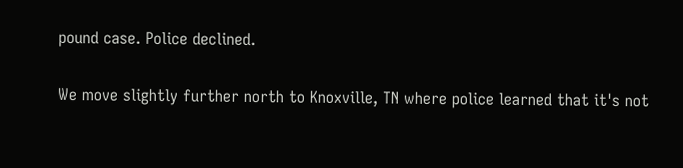pound case. Police declined.

We move slightly further north to Knoxville, TN where police learned that it's not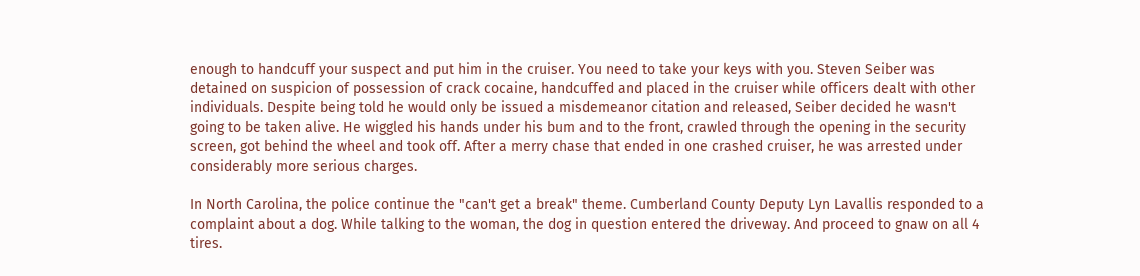enough to handcuff your suspect and put him in the cruiser. You need to take your keys with you. Steven Seiber was detained on suspicion of possession of crack cocaine, handcuffed and placed in the cruiser while officers dealt with other individuals. Despite being told he would only be issued a misdemeanor citation and released, Seiber decided he wasn't going to be taken alive. He wiggled his hands under his bum and to the front, crawled through the opening in the security screen, got behind the wheel and took off. After a merry chase that ended in one crashed cruiser, he was arrested under considerably more serious charges.

In North Carolina, the police continue the "can't get a break" theme. Cumberland County Deputy Lyn Lavallis responded to a complaint about a dog. While talking to the woman, the dog in question entered the driveway. And proceed to gnaw on all 4 tires.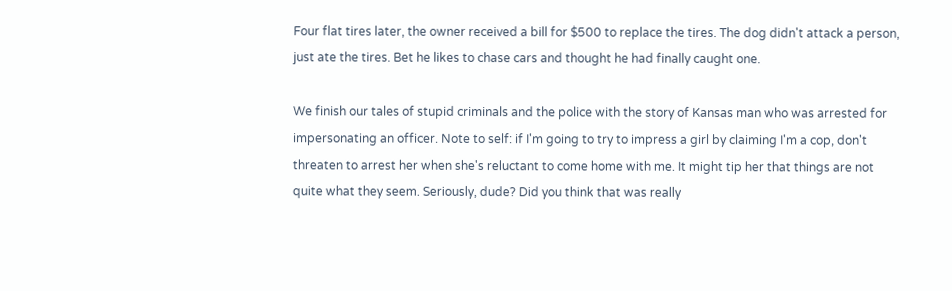Four flat tires later, the owner received a bill for $500 to replace the tires. The dog didn't attack a person, just ate the tires. Bet he likes to chase cars and thought he had finally caught one.

We finish our tales of stupid criminals and the police with the story of Kansas man who was arrested for impersonating an officer. Note to self: if I'm going to try to impress a girl by claiming I'm a cop, don't threaten to arrest her when she's reluctant to come home with me. It might tip her that things are not quite what they seem. Seriously, dude? Did you think that was really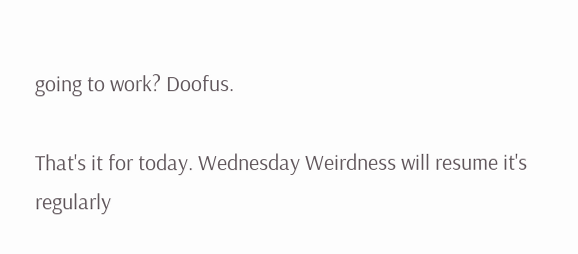going to work? Doofus.

That's it for today. Wednesday Weirdness will resume it's regularly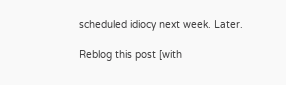scheduled idiocy next week. Later.

Reblog this post [with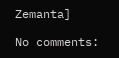Zemanta]

No comments: